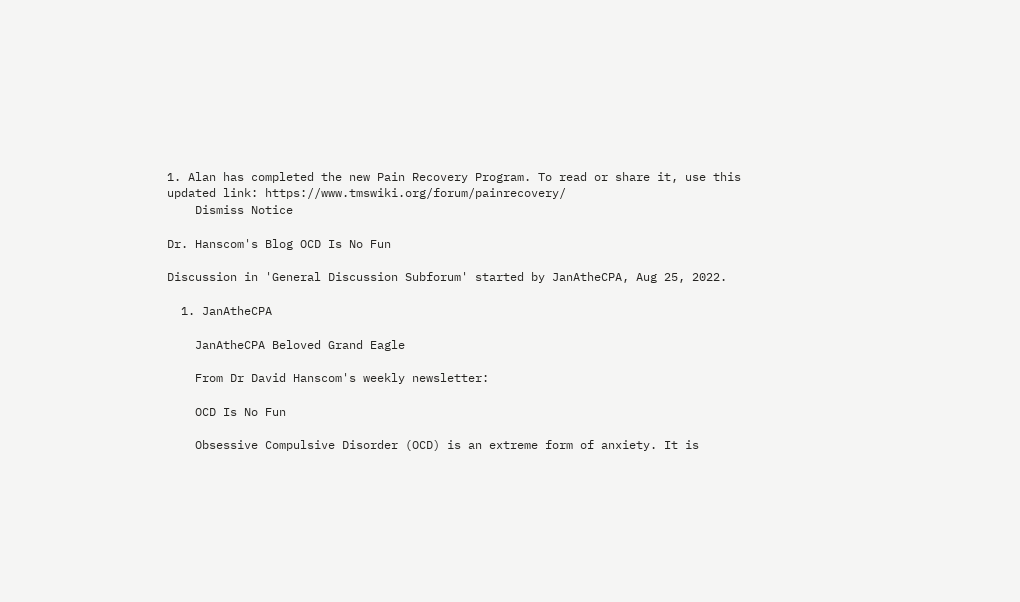1. Alan has completed the new Pain Recovery Program. To read or share it, use this updated link: https://www.tmswiki.org/forum/painrecovery/
    Dismiss Notice

Dr. Hanscom's Blog OCD Is No Fun

Discussion in 'General Discussion Subforum' started by JanAtheCPA, Aug 25, 2022.

  1. JanAtheCPA

    JanAtheCPA Beloved Grand Eagle

    From Dr David Hanscom's weekly newsletter:

    OCD Is No Fun

    Obsessive Compulsive Disorder (OCD) is an extreme form of anxiety. It is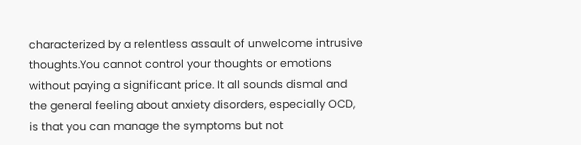characterized by a relentless assault of unwelcome intrusive thoughts.You cannot control your thoughts or emotions without paying a significant price. It all sounds dismal and the general feeling about anxiety disorders, especially OCD, is that you can manage the symptoms but not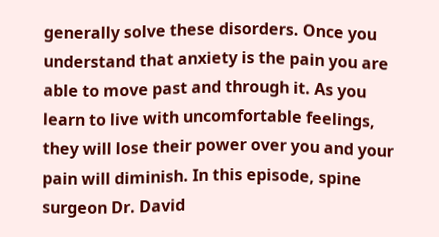generally solve these disorders. Once you understand that anxiety is the pain you are able to move past and through it. As you learn to live with uncomfortable feelings, they will lose their power over you and your pain will diminish. In this episode, spine surgeon Dr. David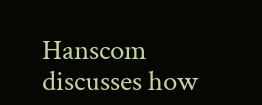Hanscom discusses how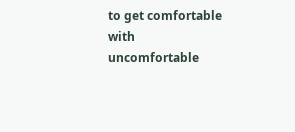to get comfortable with uncomfortable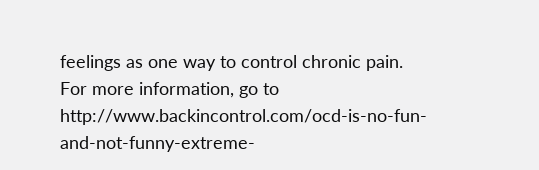feelings as one way to control chronic pain. For more information, go to http://www.backincontrol.com/ocd-is-no-fun-and-not-funny-extreme-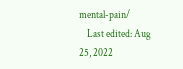mental-pain/
    Last edited: Aug 25, 2022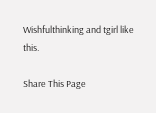Wishfulthinking and tgirl like this.

Share This Page